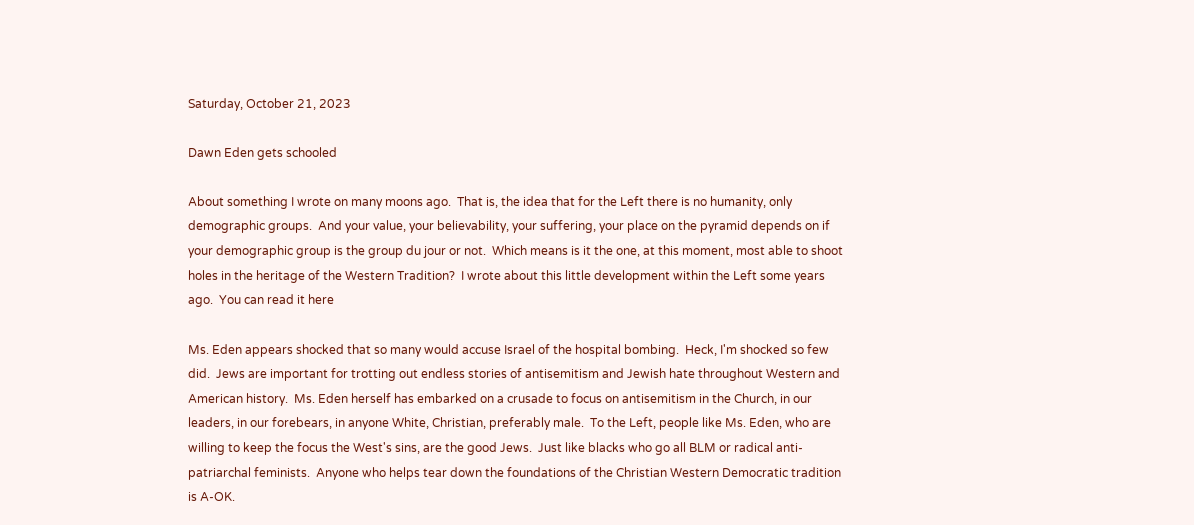Saturday, October 21, 2023

Dawn Eden gets schooled

About something I wrote on many moons ago.  That is, the idea that for the Left there is no humanity, only demographic groups.  And your value, your believability, your suffering, your place on the pyramid depends on if your demographic group is the group du jour or not.  Which means is it the one, at this moment, most able to shoot holes in the heritage of the Western Tradition?  I wrote about this little development within the Left some years ago.  You can read it here

Ms. Eden appears shocked that so many would accuse Israel of the hospital bombing.  Heck, I'm shocked so few did.  Jews are important for trotting out endless stories of antisemitism and Jewish hate throughout Western and American history.  Ms. Eden herself has embarked on a crusade to focus on antisemitism in the Church, in our leaders, in our forebears, in anyone White, Christian, preferably male.  To the Left, people like Ms. Eden, who are willing to keep the focus the West's sins, are the good Jews.  Just like blacks who go all BLM or radical anti-patriarchal feminists.  Anyone who helps tear down the foundations of the Christian Western Democratic tradition is A-OK.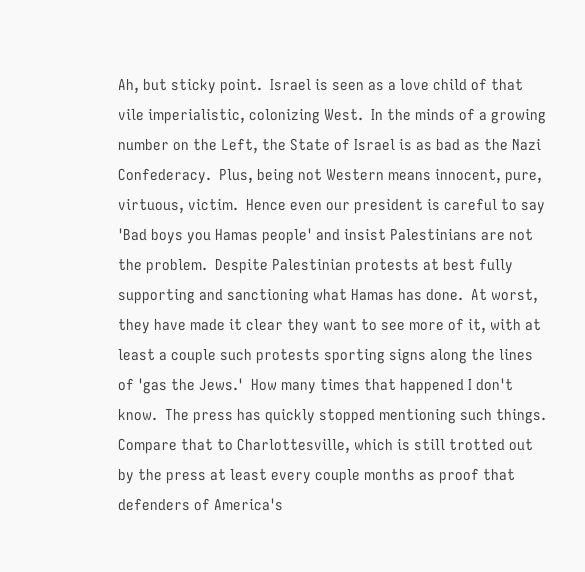Ah, but sticky point.  Israel is seen as a love child of that vile imperialistic, colonizing West.  In the minds of a growing number on the Left, the State of Israel is as bad as the Nazi Confederacy.  Plus, being not Western means innocent, pure, virtuous, victim.  Hence even our president is careful to say 'Bad boys you Hamas people' and insist Palestinians are not the problem.  Despite Palestinian protests at best fully supporting and sanctioning what Hamas has done.  At worst, they have made it clear they want to see more of it, with at least a couple such protests sporting signs along the lines of 'gas the Jews.'  How many times that happened I don't know.  The press has quickly stopped mentioning such things. Compare that to Charlottesville, which is still trotted out by the press at least every couple months as proof that defenders of America's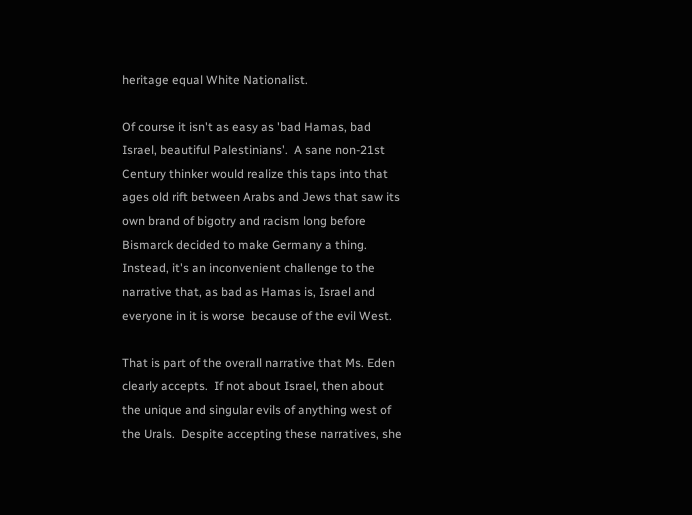heritage equal White Nationalist.

Of course it isn't as easy as 'bad Hamas, bad Israel, beautiful Palestinians'.  A sane non-21st Century thinker would realize this taps into that ages old rift between Arabs and Jews that saw its own brand of bigotry and racism long before Bismarck decided to make Germany a thing.  Instead, it's an inconvenient challenge to the narrative that, as bad as Hamas is, Israel and everyone in it is worse  because of the evil West.

That is part of the overall narrative that Ms. Eden clearly accepts.  If not about Israel, then about the unique and singular evils of anything west of the Urals.  Despite accepting these narratives, she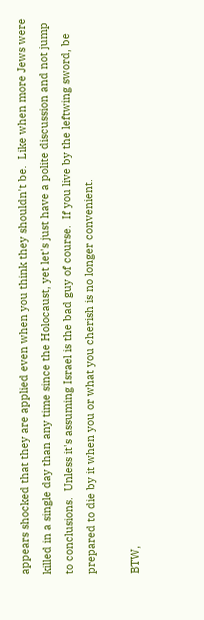appears shocked that they are applied even when you think they shouldn't be.  Like when more Jews were killed in a single day than any time since the Holocaust, yet let's just have a polite discussion and not jump to conclusions.  Unless it's assuming Israel is the bad guy of course.  If you live by the leftwing sword, be prepared to die by it when you or what you cherish is no longer convenient.

BTW,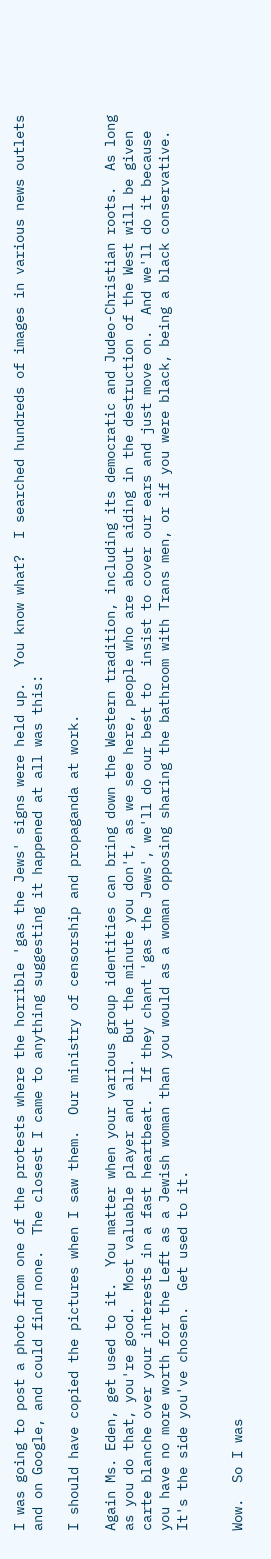I was going to post a photo from one of the protests where the horrible 'gas the Jews' signs were held up.  You know what?  I searched hundreds of images in various news outlets and on Google, and could find none.  The closest I came to anything suggesting it happened at all was this:

I should have copied the pictures when I saw them.  Our ministry of censorship and propaganda at work.

Again Ms. Eden, get used to it.  You matter when your various group identities can bring down the Western tradition, including its democratic and Judeo-Christian roots.  As long as you do that, you're good.  Most valuable player and all.  But the minute you don't, as we see here, people who are about aiding in the destruction of the West will be given carte blanche over your interests in a fast heartbeat.  If they chant 'gas the Jews', we'll do our best to  insist to cover our ears and just move on.  And we'll do it because you have no more worth for the Left as a Jewish woman than you would as a woman opposing sharing the bathroom with Trans men, or if you were black, being a black conservative.  It's the side you've chosen.  Get used to it.


Wow.  So I was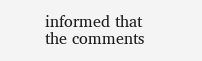informed that the comments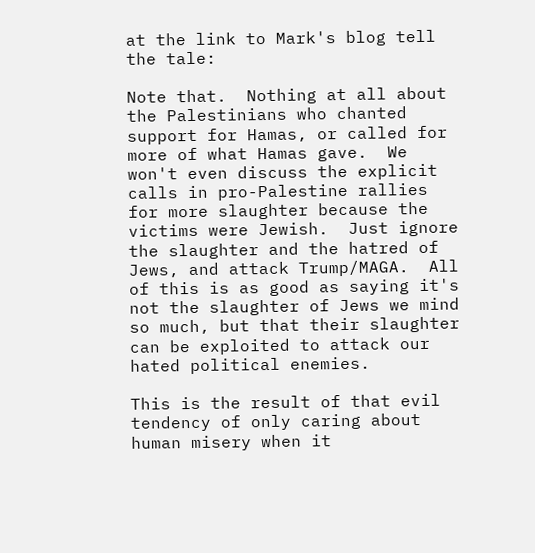at the link to Mark's blog tell the tale:

Note that.  Nothing at all about the Palestinians who chanted support for Hamas, or called for more of what Hamas gave.  We won't even discuss the explicit calls in pro-Palestine rallies for more slaughter because the victims were Jewish.  Just ignore the slaughter and the hatred of Jews, and attack Trump/MAGA.  All of this is as good as saying it's not the slaughter of Jews we mind so much, but that their slaughter can be exploited to attack our hated political enemies.

This is the result of that evil tendency of only caring about human misery when it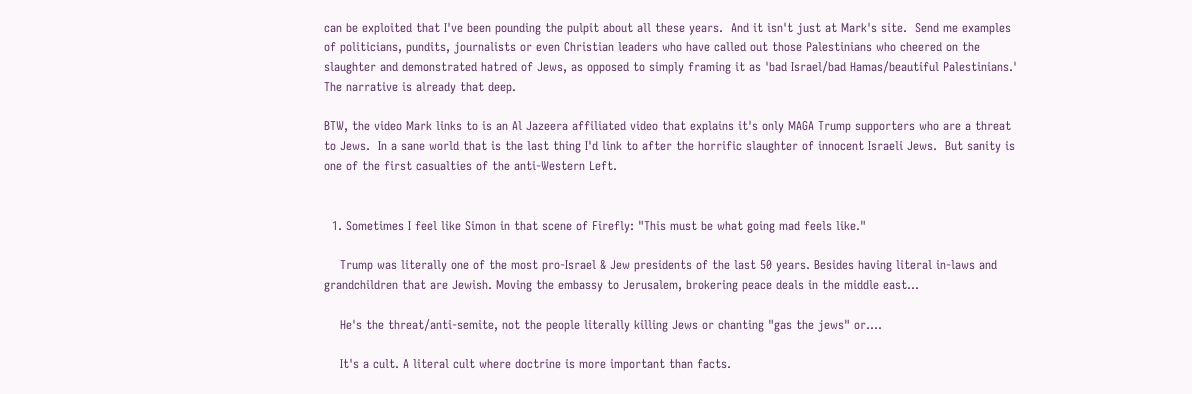can be exploited that I've been pounding the pulpit about all these years.  And it isn't just at Mark's site.  Send me examples of politicians, pundits, journalists or even Christian leaders who have called out those Palestinians who cheered on the slaughter and demonstrated hatred of Jews, as opposed to simply framing it as 'bad Israel/bad Hamas/beautiful Palestinians.'  The narrative is already that deep.

BTW, the video Mark links to is an Al Jazeera affiliated video that explains it's only MAGA Trump supporters who are a threat to Jews.  In a sane world that is the last thing I'd link to after the horrific slaughter of innocent Israeli Jews.  But sanity is one of the first casualties of the anti-Western Left.


  1. Sometimes I feel like Simon in that scene of Firefly: "This must be what going mad feels like."

    Trump was literally one of the most pro-Israel & Jew presidents of the last 50 years. Besides having literal in-laws and grandchildren that are Jewish. Moving the embassy to Jerusalem, brokering peace deals in the middle east...

    He's the threat/anti-semite, not the people literally killing Jews or chanting "gas the jews" or....

    It's a cult. A literal cult where doctrine is more important than facts.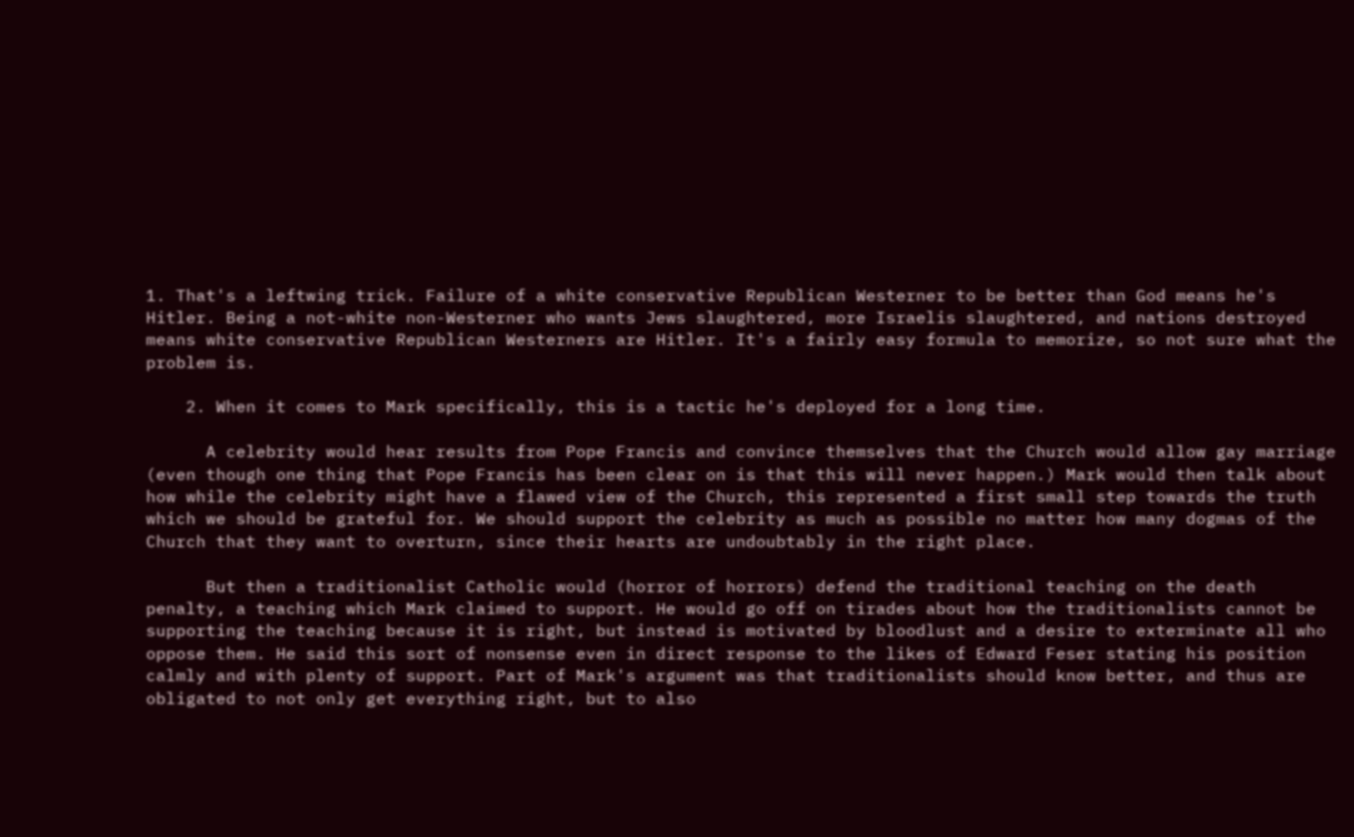1. That's a leftwing trick. Failure of a white conservative Republican Westerner to be better than God means he's Hitler. Being a not-white non-Westerner who wants Jews slaughtered, more Israelis slaughtered, and nations destroyed means white conservative Republican Westerners are Hitler. It's a fairly easy formula to memorize, so not sure what the problem is.

    2. When it comes to Mark specifically, this is a tactic he's deployed for a long time.

      A celebrity would hear results from Pope Francis and convince themselves that the Church would allow gay marriage (even though one thing that Pope Francis has been clear on is that this will never happen.) Mark would then talk about how while the celebrity might have a flawed view of the Church, this represented a first small step towards the truth which we should be grateful for. We should support the celebrity as much as possible no matter how many dogmas of the Church that they want to overturn, since their hearts are undoubtably in the right place.

      But then a traditionalist Catholic would (horror of horrors) defend the traditional teaching on the death penalty, a teaching which Mark claimed to support. He would go off on tirades about how the traditionalists cannot be supporting the teaching because it is right, but instead is motivated by bloodlust and a desire to exterminate all who oppose them. He said this sort of nonsense even in direct response to the likes of Edward Feser stating his position calmly and with plenty of support. Part of Mark's argument was that traditionalists should know better, and thus are obligated to not only get everything right, but to also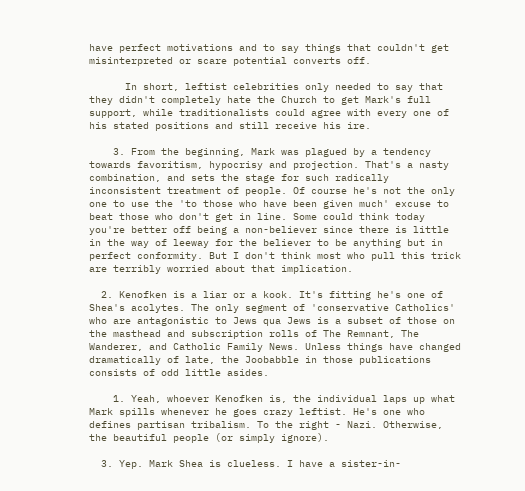have perfect motivations and to say things that couldn't get misinterpreted or scare potential converts off.

      In short, leftist celebrities only needed to say that they didn't completely hate the Church to get Mark's full support, while traditionalists could agree with every one of his stated positions and still receive his ire.

    3. From the beginning, Mark was plagued by a tendency towards favoritism, hypocrisy and projection. That's a nasty combination, and sets the stage for such radically inconsistent treatment of people. Of course he's not the only one to use the 'to those who have been given much' excuse to beat those who don't get in line. Some could think today you're better off being a non-believer since there is little in the way of leeway for the believer to be anything but in perfect conformity. But I don't think most who pull this trick are terribly worried about that implication.

  2. Kenofken is a liar or a kook. It's fitting he's one of Shea's acolytes. The only segment of 'conservative Catholics' who are antagonistic to Jews qua Jews is a subset of those on the masthead and subscription rolls of The Remnant, The Wanderer, and Catholic Family News. Unless things have changed dramatically of late, the Joobabble in those publications consists of odd little asides.

    1. Yeah, whoever Kenofken is, the individual laps up what Mark spills whenever he goes crazy leftist. He's one who defines partisan tribalism. To the right - Nazi. Otherwise, the beautiful people (or simply ignore).

  3. Yep. Mark Shea is clueless. I have a sister-in-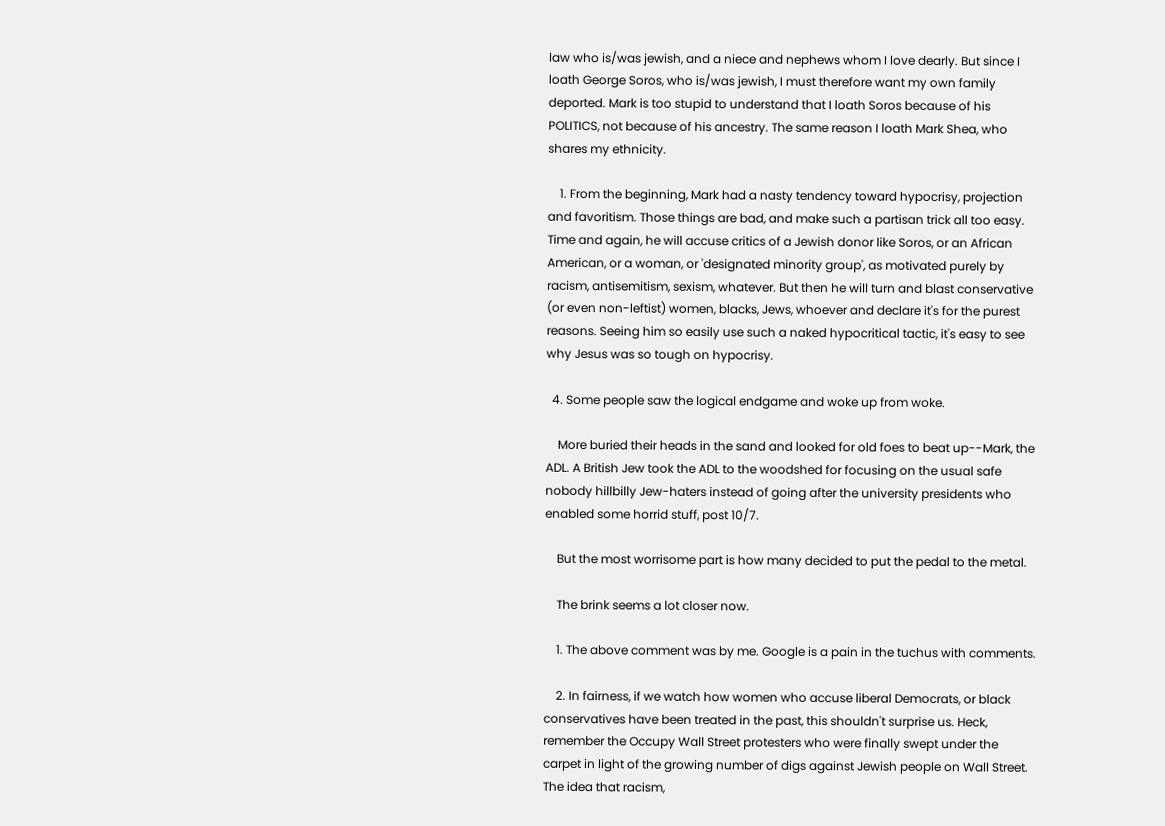law who is/was jewish, and a niece and nephews whom I love dearly. But since I loath George Soros, who is/was jewish, I must therefore want my own family deported. Mark is too stupid to understand that I loath Soros because of his POLITICS, not because of his ancestry. The same reason I loath Mark Shea, who shares my ethnicity.

    1. From the beginning, Mark had a nasty tendency toward hypocrisy, projection and favoritism. Those things are bad, and make such a partisan trick all too easy. Time and again, he will accuse critics of a Jewish donor like Soros, or an African American, or a woman, or 'designated minority group', as motivated purely by racism, antisemitism, sexism, whatever. But then he will turn and blast conservative (or even non-leftist) women, blacks, Jews, whoever and declare it's for the purest reasons. Seeing him so easily use such a naked hypocritical tactic, it's easy to see why Jesus was so tough on hypocrisy.

  4. Some people saw the logical endgame and woke up from woke.

    More buried their heads in the sand and looked for old foes to beat up--Mark, the ADL. A British Jew took the ADL to the woodshed for focusing on the usual safe nobody hillbilly Jew-haters instead of going after the university presidents who enabled some horrid stuff, post 10/7.

    But the most worrisome part is how many decided to put the pedal to the metal.

    The brink seems a lot closer now.

    1. The above comment was by me. Google is a pain in the tuchus with comments.

    2. In fairness, if we watch how women who accuse liberal Democrats, or black conservatives have been treated in the past, this shouldn't surprise us. Heck, remember the Occupy Wall Street protesters who were finally swept under the carpet in light of the growing number of digs against Jewish people on Wall Street. The idea that racism,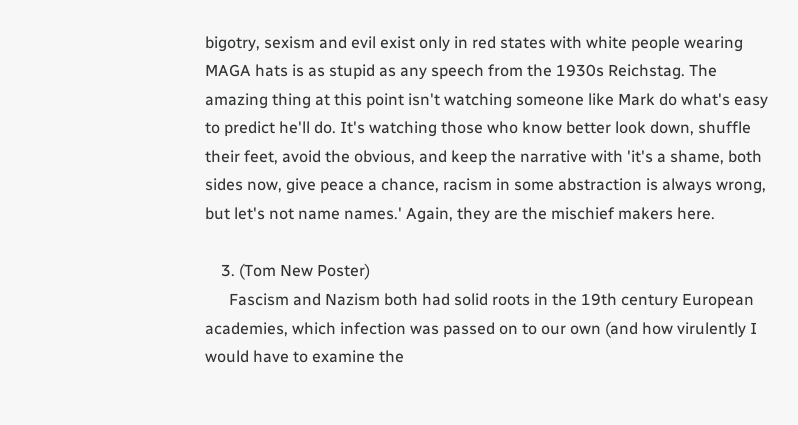bigotry, sexism and evil exist only in red states with white people wearing MAGA hats is as stupid as any speech from the 1930s Reichstag. The amazing thing at this point isn't watching someone like Mark do what's easy to predict he'll do. It's watching those who know better look down, shuffle their feet, avoid the obvious, and keep the narrative with 'it's a shame, both sides now, give peace a chance, racism in some abstraction is always wrong, but let's not name names.' Again, they are the mischief makers here.

    3. (Tom New Poster)
      Fascism and Nazism both had solid roots in the 19th century European academies, which infection was passed on to our own (and how virulently I would have to examine the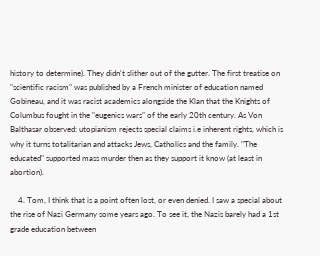history to determine). They didn't slither out of the gutter. The first treatise on "scientific racism" was published by a French minister of education named Gobineau, and it was racist academics alongside the Klan that the Knights of Columbus fought in the "eugenics wars" of the early 20th century. As Von Balthasar observed: utopianism rejects special claims i.e inherent rights, which is why it turns totalitarian and attacks Jews, Catholics and the family. "The educated" supported mass murder then as they support it know (at least in abortion).

    4. Tom, I think that is a point often lost, or even denied. I saw a special about the rise of Nazi Germany some years ago. To see it, the Nazis barely had a 1st grade education between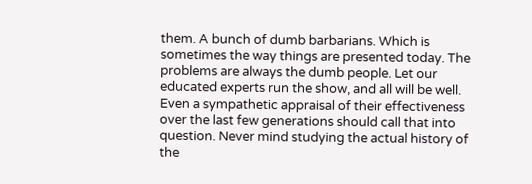them. A bunch of dumb barbarians. Which is sometimes the way things are presented today. The problems are always the dumb people. Let our educated experts run the show, and all will be well. Even a sympathetic appraisal of their effectiveness over the last few generations should call that into question. Never mind studying the actual history of the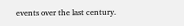events over the last century.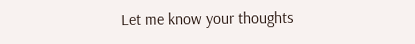Let me know your thoughts